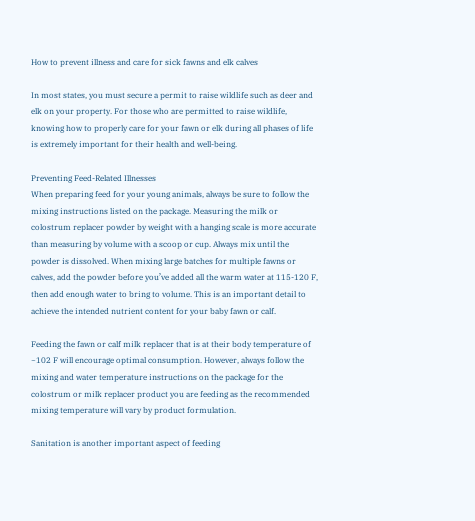How to prevent illness and care for sick fawns and elk calves

In most states, you must secure a permit to raise wildlife such as deer and elk on your property. For those who are permitted to raise wildlife, knowing how to properly care for your fawn or elk during all phases of life is extremely important for their health and well-being.

Preventing Feed-Related Illnesses
When preparing feed for your young animals, always be sure to follow the mixing instructions listed on the package. Measuring the milk or colostrum replacer powder by weight with a hanging scale is more accurate than measuring by volume with a scoop or cup. Always mix until the powder is dissolved. When mixing large batches for multiple fawns or calves, add the powder before you’ve added all the warm water at 115-120 F, then add enough water to bring to volume. This is an important detail to achieve the intended nutrient content for your baby fawn or calf.

Feeding the fawn or calf milk replacer that is at their body temperature of ~102 F will encourage optimal consumption. However, always follow the mixing and water temperature instructions on the package for the colostrum or milk replacer product you are feeding as the recommended mixing temperature will vary by product formulation.

Sanitation is another important aspect of feeding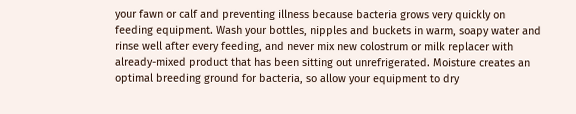your fawn or calf and preventing illness because bacteria grows very quickly on feeding equipment. Wash your bottles, nipples and buckets in warm, soapy water and rinse well after every feeding, and never mix new colostrum or milk replacer with already-mixed product that has been sitting out unrefrigerated. Moisture creates an optimal breeding ground for bacteria, so allow your equipment to dry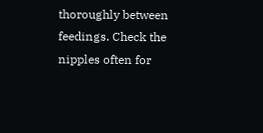thoroughly between feedings. Check the nipples often for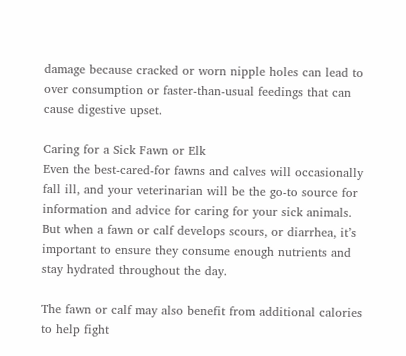damage because cracked or worn nipple holes can lead to over consumption or faster-than-usual feedings that can cause digestive upset.

Caring for a Sick Fawn or Elk
Even the best-cared-for fawns and calves will occasionally fall ill, and your veterinarian will be the go-to source for information and advice for caring for your sick animals. But when a fawn or calf develops scours, or diarrhea, it’s important to ensure they consume enough nutrients and stay hydrated throughout the day.

The fawn or calf may also benefit from additional calories to help fight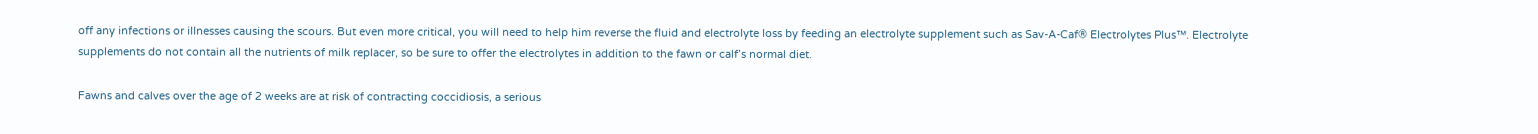off any infections or illnesses causing the scours. But even more critical, you will need to help him reverse the fluid and electrolyte loss by feeding an electrolyte supplement such as Sav-A-Caf® Electrolytes Plus™. Electrolyte supplements do not contain all the nutrients of milk replacer, so be sure to offer the electrolytes in addition to the fawn or calf’s normal diet.

Fawns and calves over the age of 2 weeks are at risk of contracting coccidiosis, a serious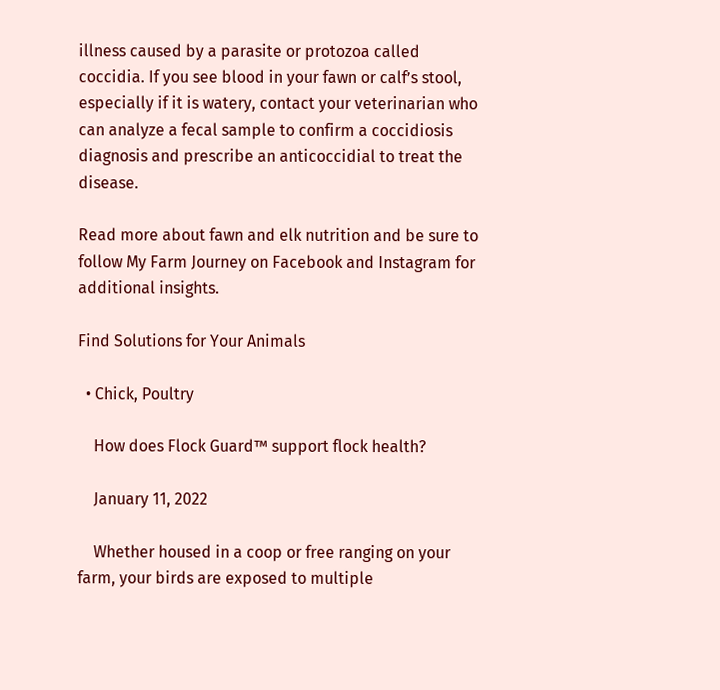illness caused by a parasite or protozoa called coccidia. If you see blood in your fawn or calf’s stool, especially if it is watery, contact your veterinarian who can analyze a fecal sample to confirm a coccidiosis diagnosis and prescribe an anticoccidial to treat the disease.

Read more about fawn and elk nutrition and be sure to follow My Farm Journey on Facebook and Instagram for additional insights.

Find Solutions for Your Animals

  • Chick, Poultry

    How does Flock Guard™ support flock health?

    January 11, 2022

    Whether housed in a coop or free ranging on your farm, your birds are exposed to multiple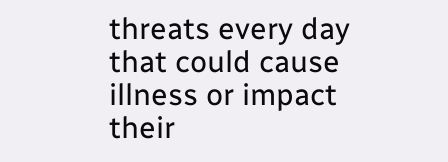threats every day that could cause illness or impact their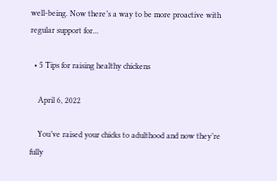well-being. Now there’s a way to be more proactive with regular support for...

  • 5 Tips for raising healthy chickens

    April 6, 2022

    You’ve raised your chicks to adulthood and now they’re fully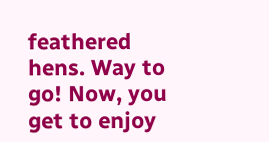feathered hens. Way to go! Now, you get to enjoy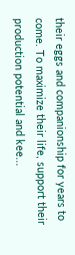their eggs and companionship for years to come. To maximize their life, support their production potential and kee...